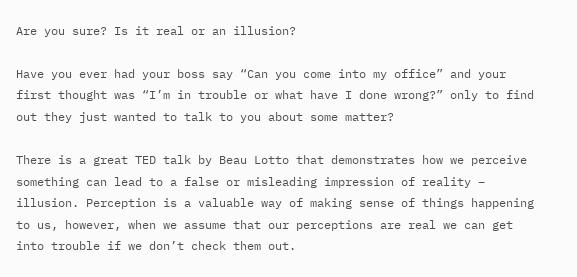Are you sure? Is it real or an illusion?

Have you ever had your boss say “Can you come into my office” and your first thought was “I’m in trouble or what have I done wrong?” only to find out they just wanted to talk to you about some matter?

There is a great TED talk by Beau Lotto that demonstrates how we perceive something can lead to a false or misleading impression of reality – illusion. Perception is a valuable way of making sense of things happening to us, however, when we assume that our perceptions are real we can get into trouble if we don’t check them out.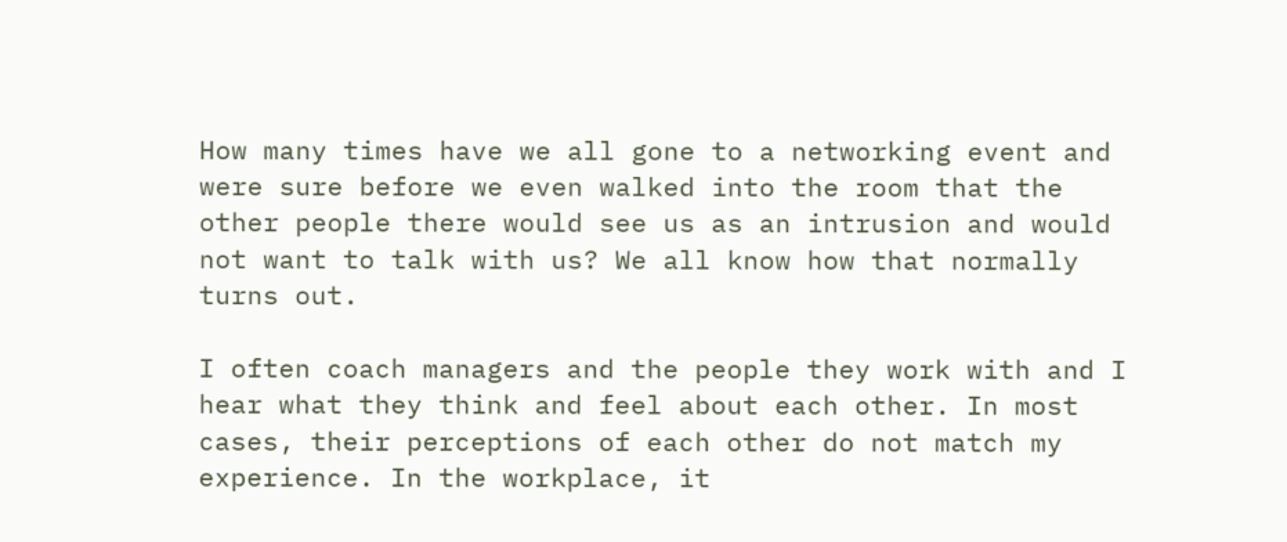How many times have we all gone to a networking event and were sure before we even walked into the room that the other people there would see us as an intrusion and would not want to talk with us? We all know how that normally turns out.

I often coach managers and the people they work with and I hear what they think and feel about each other. In most cases, their perceptions of each other do not match my experience. In the workplace, it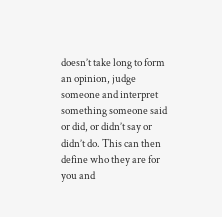doesn’t take long to form an opinion, judge someone and interpret something someone said or did, or didn’t say or didn’t do. This can then define who they are for you and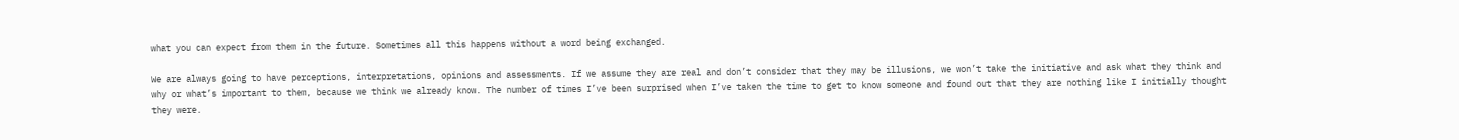what you can expect from them in the future. Sometimes all this happens without a word being exchanged.

We are always going to have perceptions, interpretations, opinions and assessments. If we assume they are real and don’t consider that they may be illusions, we won’t take the initiative and ask what they think and why or what’s important to them, because we think we already know. The number of times I’ve been surprised when I’ve taken the time to get to know someone and found out that they are nothing like I initially thought they were.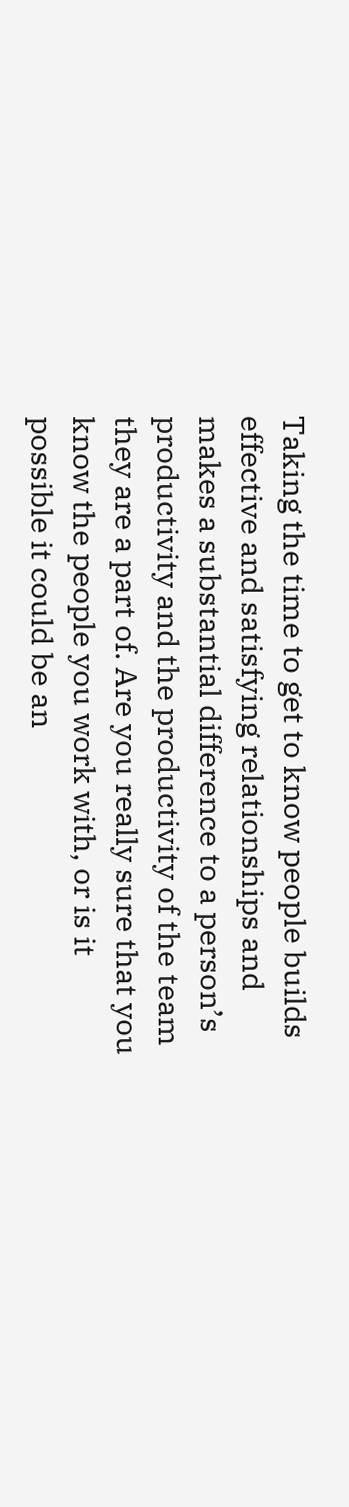Taking the time to get to know people builds effective and satisfying relationships and makes a substantial difference to a person’s productivity and the productivity of the team they are a part of. Are you really sure that you know the people you work with, or is it possible it could be an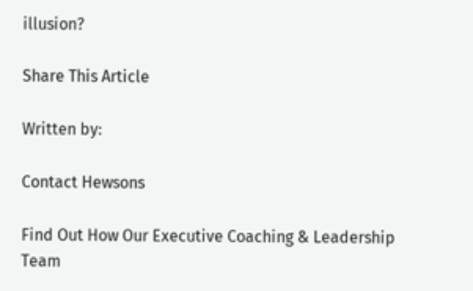illusion?

Share This Article

Written by:

Contact Hewsons

Find Out How Our Executive Coaching & Leadership Team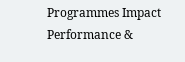Programmes Impact Performance &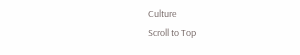Culture
Scroll to Top